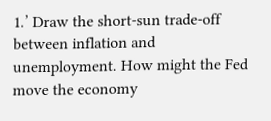1.’ Draw the short-sun trade-off between inflation and unemployment. How might the Fed move the economy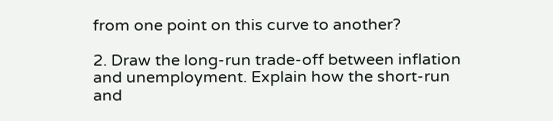from one point on this curve to another?

2. Draw the long-run trade-off between inflation and unemployment. Explain how the short-run and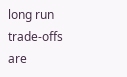long run trade-offs are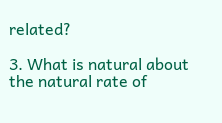related?

3. What is natural about the natural rate of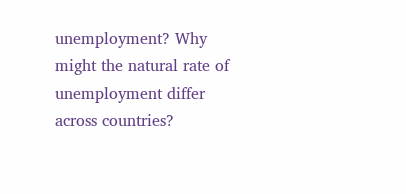unemployment? Why might the natural rate of unemployment differ across countries?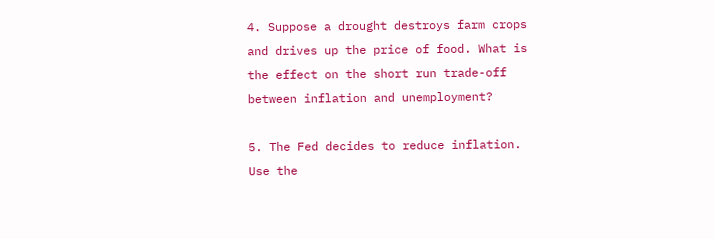4. Suppose a drought destroys farm crops and drives up the price of food. What is the effect on the short run trade-off between inflation and unemployment?

5. The Fed decides to reduce inflation. Use the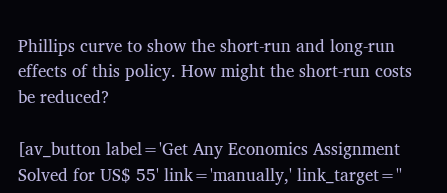Phillips curve to show the short-run and long-run effects of this policy. How might the short-run costs be reduced?

[av_button label='Get Any Economics Assignment Solved for US$ 55' link='manually,' link_target=''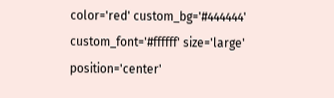color='red' custom_bg='#444444' custom_font='#ffffff' size='large' position='center'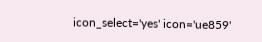icon_select='yes' icon='ue859'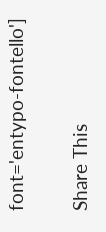font='entypo-fontello']

Share This